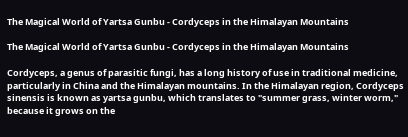The Magical World of Yartsa Gunbu - Cordyceps in the Himalayan Mountains

The Magical World of Yartsa Gunbu - Cordyceps in the Himalayan Mountains

Cordyceps, a genus of parasitic fungi, has a long history of use in traditional medicine, particularly in China and the Himalayan mountains. In the Himalayan region, Cordyceps sinensis is known as yartsa gunbu, which translates to "summer grass, winter worm," because it grows on the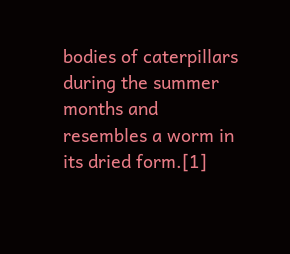bodies of caterpillars during the summer months and resembles a worm in its dried form.[1]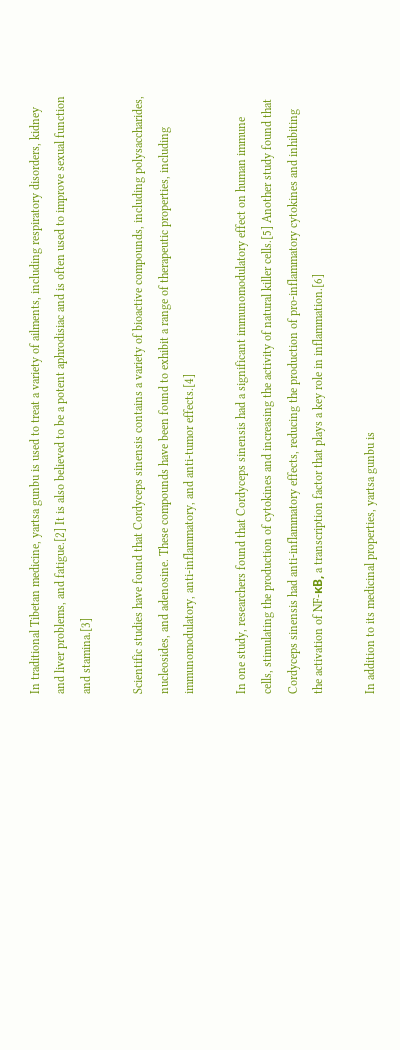In traditional Tibetan medicine, yartsa gunbu is used to treat a variety of ailments, including respiratory disorders, kidney and liver problems, and fatigue.[2] It is also believed to be a potent aphrodisiac and is often used to improve sexual function and stamina.[3]

Scientific studies have found that Cordyceps sinensis contains a variety of bioactive compounds, including polysaccharides, nucleosides, and adenosine. These compounds have been found to exhibit a range of therapeutic properties, including immunomodulatory, anti-inflammatory, and anti-tumor effects.[4]

In one study, researchers found that Cordyceps sinensis had a significant immunomodulatory effect on human immune cells, stimulating the production of cytokines and increasing the activity of natural killer cells.[5] Another study found that Cordyceps sinensis had anti-inflammatory effects, reducing the production of pro-inflammatory cytokines and inhibiting the activation of NF-κB, a transcription factor that plays a key role in inflammation.[6]

In addition to its medicinal properties, yartsa gunbu is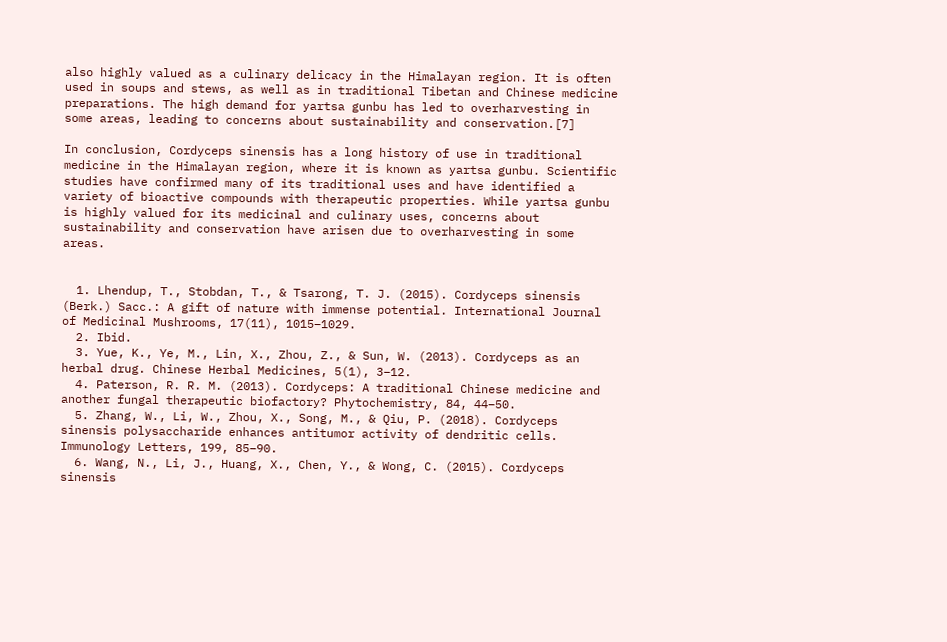also highly valued as a culinary delicacy in the Himalayan region. It is often used in soups and stews, as well as in traditional Tibetan and Chinese medicine preparations. The high demand for yartsa gunbu has led to overharvesting in some areas, leading to concerns about sustainability and conservation.[7]

In conclusion, Cordyceps sinensis has a long history of use in traditional medicine in the Himalayan region, where it is known as yartsa gunbu. Scientific studies have confirmed many of its traditional uses and have identified a variety of bioactive compounds with therapeutic properties. While yartsa gunbu is highly valued for its medicinal and culinary uses, concerns about sustainability and conservation have arisen due to overharvesting in some areas.


  1. Lhendup, T., Stobdan, T., & Tsarong, T. J. (2015). Cordyceps sinensis (Berk.) Sacc.: A gift of nature with immense potential. International Journal of Medicinal Mushrooms, 17(11), 1015–1029.
  2. Ibid.
  3. Yue, K., Ye, M., Lin, X., Zhou, Z., & Sun, W. (2013). Cordyceps as an herbal drug. Chinese Herbal Medicines, 5(1), 3–12.
  4. Paterson, R. R. M. (2013). Cordyceps: A traditional Chinese medicine and another fungal therapeutic biofactory? Phytochemistry, 84, 44–50.
  5. Zhang, W., Li, W., Zhou, X., Song, M., & Qiu, P. (2018). Cordyceps sinensis polysaccharide enhances antitumor activity of dendritic cells. Immunology Letters, 199, 85–90.
  6. Wang, N., Li, J., Huang, X., Chen, Y., & Wong, C. (2015). Cordyceps sinensis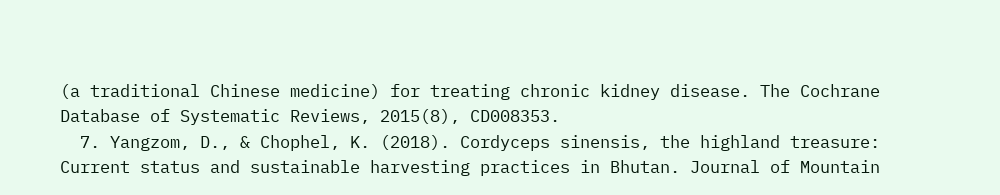(a traditional Chinese medicine) for treating chronic kidney disease. The Cochrane Database of Systematic Reviews, 2015(8), CD008353.
  7. Yangzom, D., & Chophel, K. (2018). Cordyceps sinensis, the highland treasure: Current status and sustainable harvesting practices in Bhutan. Journal of Mountain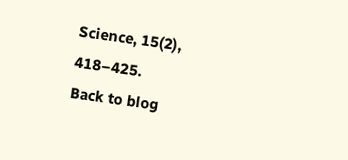Science, 15(2), 418–425.
Back to blog